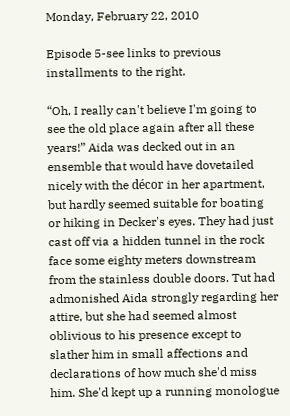Monday, February 22, 2010

Episode 5-see links to previous installments to the right.

“Oh, I really can't believe I'm going to see the old place again after all these years!” Aida was decked out in an ensemble that would have dovetailed nicely with the décor in her apartment, but hardly seemed suitable for boating or hiking in Decker's eyes. They had just cast off via a hidden tunnel in the rock face some eighty meters downstream from the stainless double doors. Tut had admonished Aida strongly regarding her attire, but she had seemed almost oblivious to his presence except to slather him in small affections and declarations of how much she'd miss him. She'd kept up a running monologue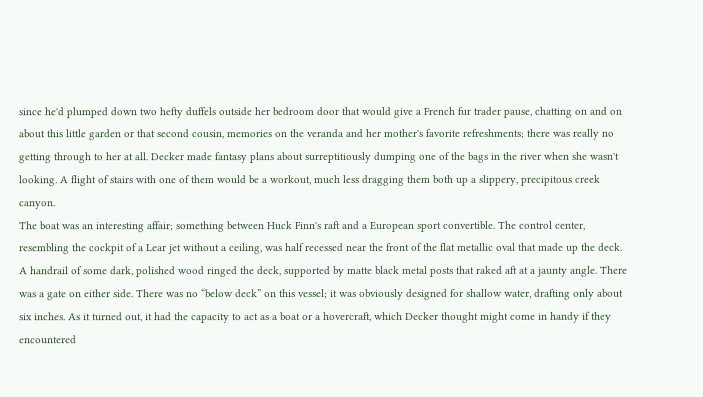since he'd plumped down two hefty duffels outside her bedroom door that would give a French fur trader pause, chatting on and on about this little garden or that second cousin, memories on the veranda and her mother's favorite refreshments; there was really no getting through to her at all. Decker made fantasy plans about surreptitiously dumping one of the bags in the river when she wasn't looking. A flight of stairs with one of them would be a workout, much less dragging them both up a slippery, precipitous creek canyon.
The boat was an interesting affair; something between Huck Finn's raft and a European sport convertible. The control center, resembling the cockpit of a Lear jet without a ceiling, was half recessed near the front of the flat metallic oval that made up the deck. A handrail of some dark, polished wood ringed the deck, supported by matte black metal posts that raked aft at a jaunty angle. There was a gate on either side. There was no “below deck” on this vessel; it was obviously designed for shallow water, drafting only about six inches. As it turned out, it had the capacity to act as a boat or a hovercraft, which Decker thought might come in handy if they encountered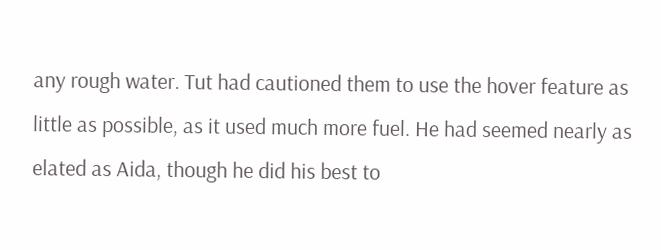any rough water. Tut had cautioned them to use the hover feature as little as possible, as it used much more fuel. He had seemed nearly as elated as Aida, though he did his best to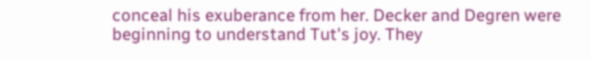conceal his exuberance from her. Decker and Degren were beginning to understand Tut's joy. They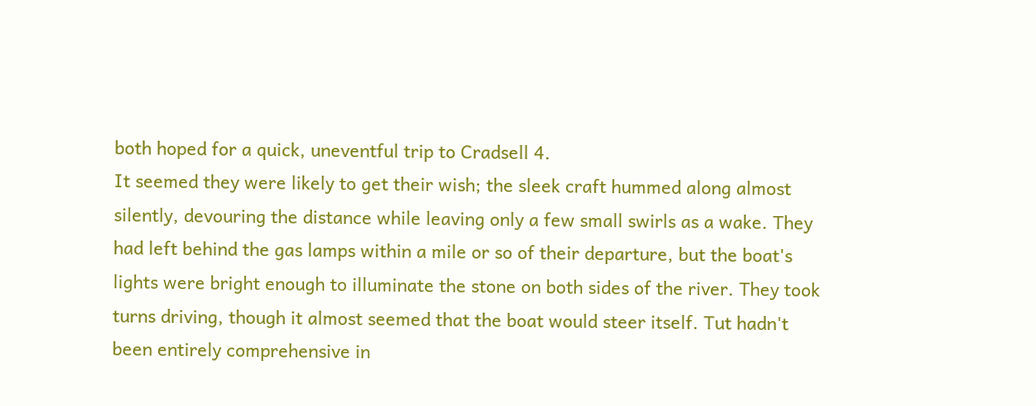both hoped for a quick, uneventful trip to Cradsell 4.
It seemed they were likely to get their wish; the sleek craft hummed along almost silently, devouring the distance while leaving only a few small swirls as a wake. They had left behind the gas lamps within a mile or so of their departure, but the boat's lights were bright enough to illuminate the stone on both sides of the river. They took turns driving, though it almost seemed that the boat would steer itself. Tut hadn't been entirely comprehensive in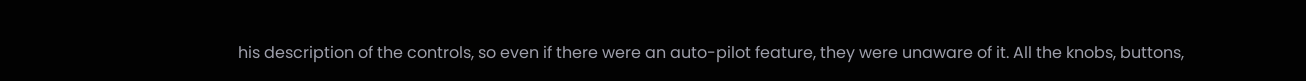his description of the controls, so even if there were an auto-pilot feature, they were unaware of it. All the knobs, buttons,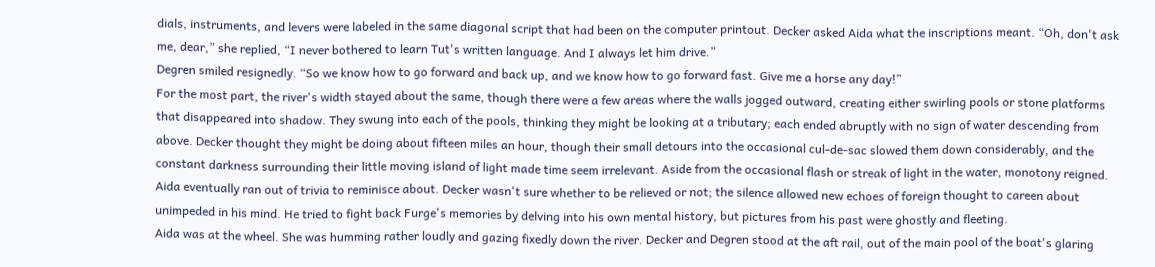dials, instruments, and levers were labeled in the same diagonal script that had been on the computer printout. Decker asked Aida what the inscriptions meant. “Oh, don't ask me, dear,” she replied, “I never bothered to learn Tut's written language. And I always let him drive.”
Degren smiled resignedly. “So we know how to go forward and back up, and we know how to go forward fast. Give me a horse any day!”
For the most part, the river's width stayed about the same, though there were a few areas where the walls jogged outward, creating either swirling pools or stone platforms that disappeared into shadow. They swung into each of the pools, thinking they might be looking at a tributary; each ended abruptly with no sign of water descending from above. Decker thought they might be doing about fifteen miles an hour, though their small detours into the occasional cul-de-sac slowed them down considerably, and the constant darkness surrounding their little moving island of light made time seem irrelevant. Aside from the occasional flash or streak of light in the water, monotony reigned. Aida eventually ran out of trivia to reminisce about. Decker wasn't sure whether to be relieved or not; the silence allowed new echoes of foreign thought to careen about unimpeded in his mind. He tried to fight back Furge's memories by delving into his own mental history, but pictures from his past were ghostly and fleeting.
Aida was at the wheel. She was humming rather loudly and gazing fixedly down the river. Decker and Degren stood at the aft rail, out of the main pool of the boat's glaring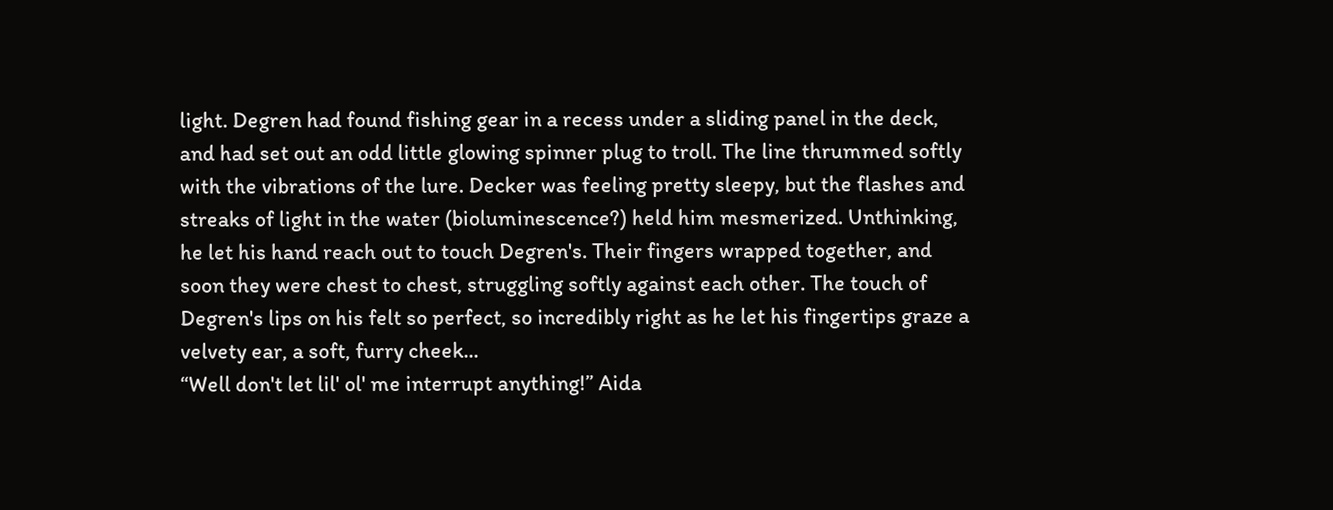light. Degren had found fishing gear in a recess under a sliding panel in the deck, and had set out an odd little glowing spinner plug to troll. The line thrummed softly with the vibrations of the lure. Decker was feeling pretty sleepy, but the flashes and streaks of light in the water (bioluminescence?) held him mesmerized. Unthinking, he let his hand reach out to touch Degren's. Their fingers wrapped together, and soon they were chest to chest, struggling softly against each other. The touch of Degren's lips on his felt so perfect, so incredibly right as he let his fingertips graze a velvety ear, a soft, furry cheek...
“Well don't let lil' ol' me interrupt anything!” Aida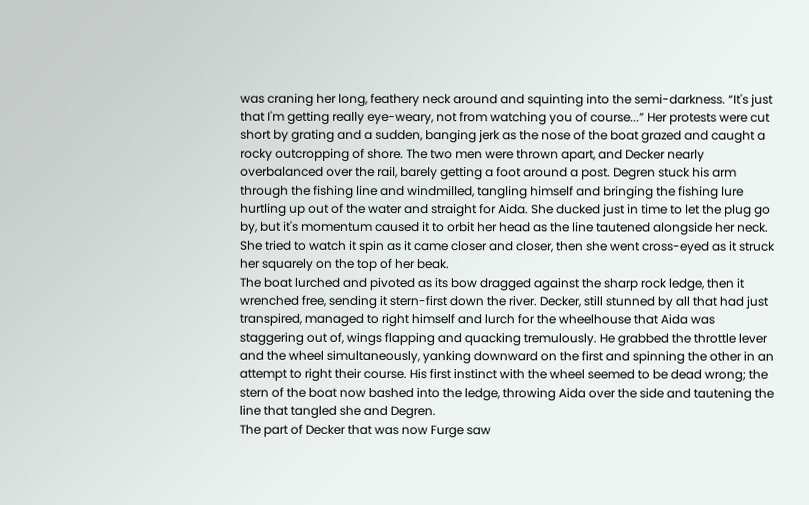was craning her long, feathery neck around and squinting into the semi-darkness. “It's just that I'm getting really eye-weary, not from watching you of course...” Her protests were cut short by grating and a sudden, banging jerk as the nose of the boat grazed and caught a rocky outcropping of shore. The two men were thrown apart, and Decker nearly overbalanced over the rail, barely getting a foot around a post. Degren stuck his arm through the fishing line and windmilled, tangling himself and bringing the fishing lure hurtling up out of the water and straight for Aida. She ducked just in time to let the plug go by, but it's momentum caused it to orbit her head as the line tautened alongside her neck. She tried to watch it spin as it came closer and closer, then she went cross-eyed as it struck her squarely on the top of her beak.
The boat lurched and pivoted as its bow dragged against the sharp rock ledge, then it wrenched free, sending it stern-first down the river. Decker, still stunned by all that had just transpired, managed to right himself and lurch for the wheelhouse that Aida was staggering out of, wings flapping and quacking tremulously. He grabbed the throttle lever and the wheel simultaneously, yanking downward on the first and spinning the other in an attempt to right their course. His first instinct with the wheel seemed to be dead wrong; the stern of the boat now bashed into the ledge, throwing Aida over the side and tautening the line that tangled she and Degren.
The part of Decker that was now Furge saw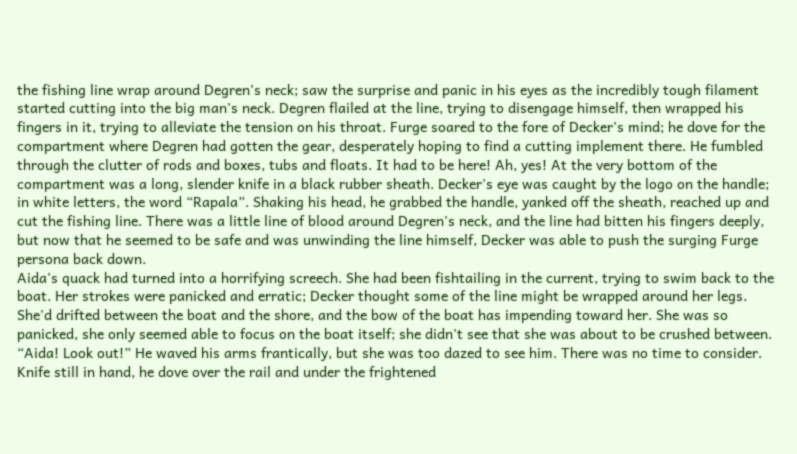the fishing line wrap around Degren's neck; saw the surprise and panic in his eyes as the incredibly tough filament started cutting into the big man's neck. Degren flailed at the line, trying to disengage himself, then wrapped his fingers in it, trying to alleviate the tension on his throat. Furge soared to the fore of Decker's mind; he dove for the compartment where Degren had gotten the gear, desperately hoping to find a cutting implement there. He fumbled through the clutter of rods and boxes, tubs and floats. It had to be here! Ah, yes! At the very bottom of the compartment was a long, slender knife in a black rubber sheath. Decker's eye was caught by the logo on the handle; in white letters, the word “Rapala”. Shaking his head, he grabbed the handle, yanked off the sheath, reached up and cut the fishing line. There was a little line of blood around Degren's neck, and the line had bitten his fingers deeply, but now that he seemed to be safe and was unwinding the line himself, Decker was able to push the surging Furge persona back down.
Aida's quack had turned into a horrifying screech. She had been fishtailing in the current, trying to swim back to the boat. Her strokes were panicked and erratic; Decker thought some of the line might be wrapped around her legs. She'd drifted between the boat and the shore, and the bow of the boat has impending toward her. She was so panicked, she only seemed able to focus on the boat itself; she didn't see that she was about to be crushed between. “Aida! Look out!” He waved his arms frantically, but she was too dazed to see him. There was no time to consider. Knife still in hand, he dove over the rail and under the frightened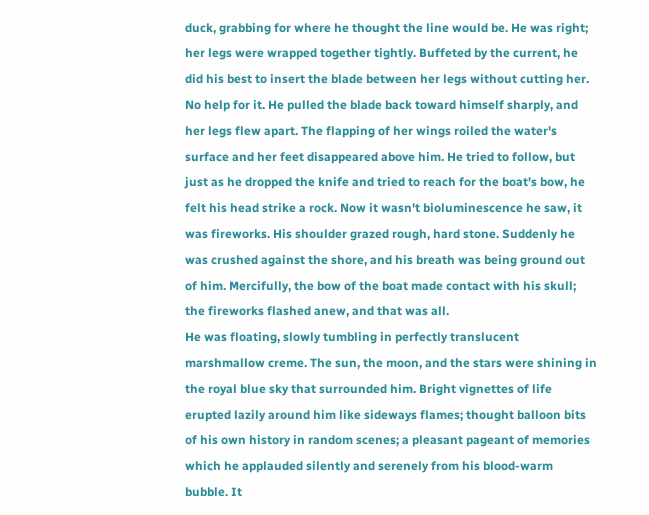duck, grabbing for where he thought the line would be. He was right; her legs were wrapped together tightly. Buffeted by the current, he did his best to insert the blade between her legs without cutting her. No help for it. He pulled the blade back toward himself sharply, and her legs flew apart. The flapping of her wings roiled the water's surface and her feet disappeared above him. He tried to follow, but just as he dropped the knife and tried to reach for the boat's bow, he felt his head strike a rock. Now it wasn't bioluminescence he saw, it was fireworks. His shoulder grazed rough, hard stone. Suddenly he was crushed against the shore, and his breath was being ground out of him. Mercifully, the bow of the boat made contact with his skull; the fireworks flashed anew, and that was all.
He was floating, slowly tumbling in perfectly translucent marshmallow creme. The sun, the moon, and the stars were shining in the royal blue sky that surrounded him. Bright vignettes of life erupted lazily around him like sideways flames; thought balloon bits of his own history in random scenes; a pleasant pageant of memories which he applauded silently and serenely from his blood-warm bubble. It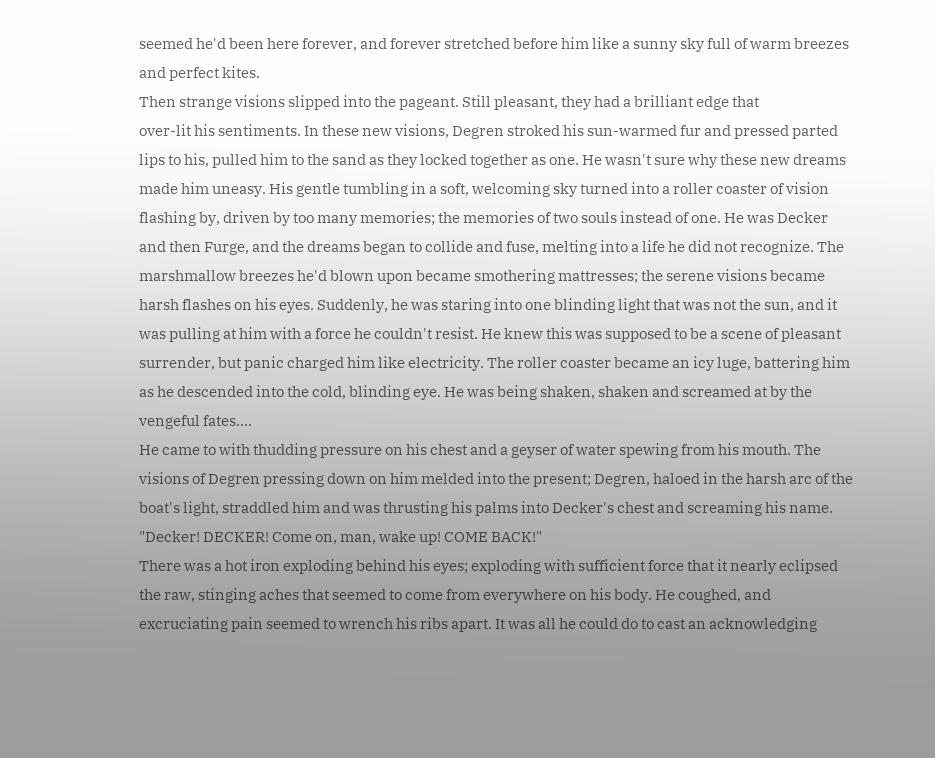seemed he'd been here forever, and forever stretched before him like a sunny sky full of warm breezes and perfect kites.
Then strange visions slipped into the pageant. Still pleasant, they had a brilliant edge that
over-lit his sentiments. In these new visions, Degren stroked his sun-warmed fur and pressed parted lips to his, pulled him to the sand as they locked together as one. He wasn't sure why these new dreams made him uneasy. His gentle tumbling in a soft, welcoming sky turned into a roller coaster of vision flashing by, driven by too many memories; the memories of two souls instead of one. He was Decker and then Furge, and the dreams began to collide and fuse, melting into a life he did not recognize. The marshmallow breezes he'd blown upon became smothering mattresses; the serene visions became harsh flashes on his eyes. Suddenly, he was staring into one blinding light that was not the sun, and it was pulling at him with a force he couldn't resist. He knew this was supposed to be a scene of pleasant surrender, but panic charged him like electricity. The roller coaster became an icy luge, battering him as he descended into the cold, blinding eye. He was being shaken, shaken and screamed at by the vengeful fates....
He came to with thudding pressure on his chest and a geyser of water spewing from his mouth. The visions of Degren pressing down on him melded into the present; Degren, haloed in the harsh arc of the boat's light, straddled him and was thrusting his palms into Decker's chest and screaming his name. "Decker! DECKER! Come on, man, wake up! COME BACK!"
There was a hot iron exploding behind his eyes; exploding with sufficient force that it nearly eclipsed the raw, stinging aches that seemed to come from everywhere on his body. He coughed, and excruciating pain seemed to wrench his ribs apart. It was all he could do to cast an acknowledging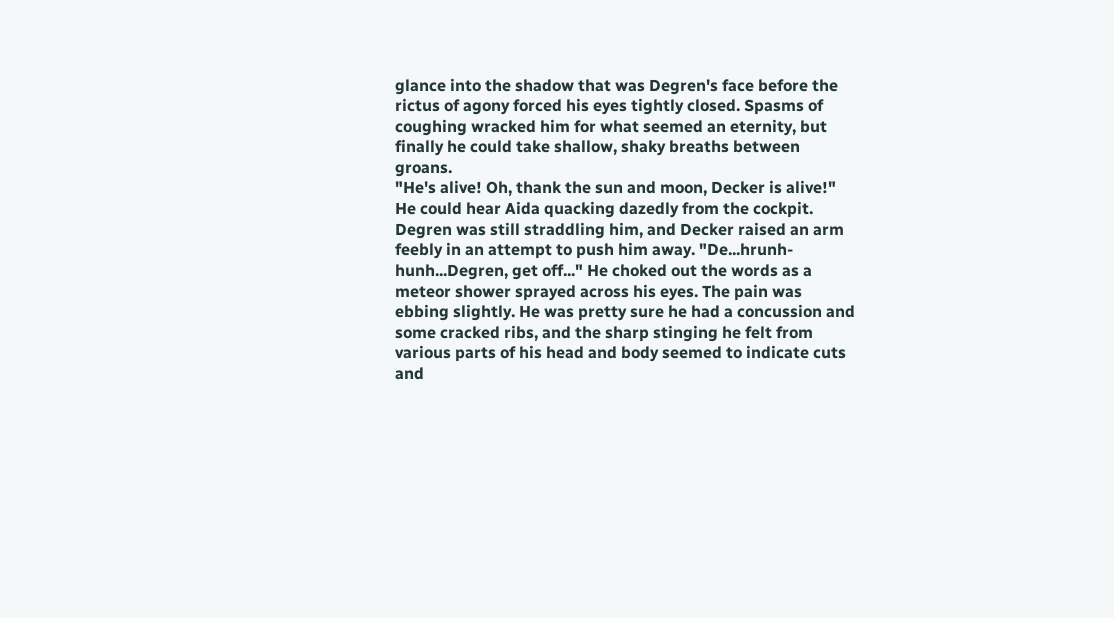glance into the shadow that was Degren's face before the rictus of agony forced his eyes tightly closed. Spasms of coughing wracked him for what seemed an eternity, but finally he could take shallow, shaky breaths between groans.
"He's alive! Oh, thank the sun and moon, Decker is alive!"
He could hear Aida quacking dazedly from the cockpit. Degren was still straddling him, and Decker raised an arm feebly in an attempt to push him away. "De...hrunh-hunh...Degren, get off..." He choked out the words as a meteor shower sprayed across his eyes. The pain was ebbing slightly. He was pretty sure he had a concussion and some cracked ribs, and the sharp stinging he felt from various parts of his head and body seemed to indicate cuts and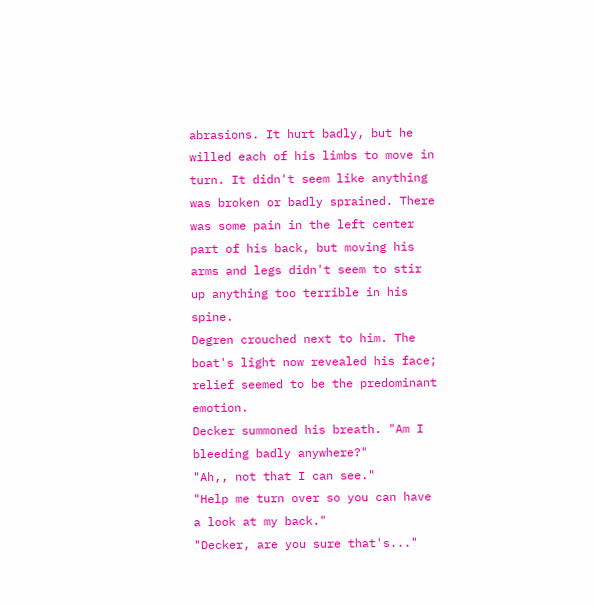abrasions. It hurt badly, but he willed each of his limbs to move in turn. It didn't seem like anything was broken or badly sprained. There was some pain in the left center part of his back, but moving his arms and legs didn't seem to stir up anything too terrible in his spine.
Degren crouched next to him. The boat's light now revealed his face; relief seemed to be the predominant emotion.
Decker summoned his breath. "Am I bleeding badly anywhere?"
"Ah,, not that I can see."
"Help me turn over so you can have a look at my back."
"Decker, are you sure that's..."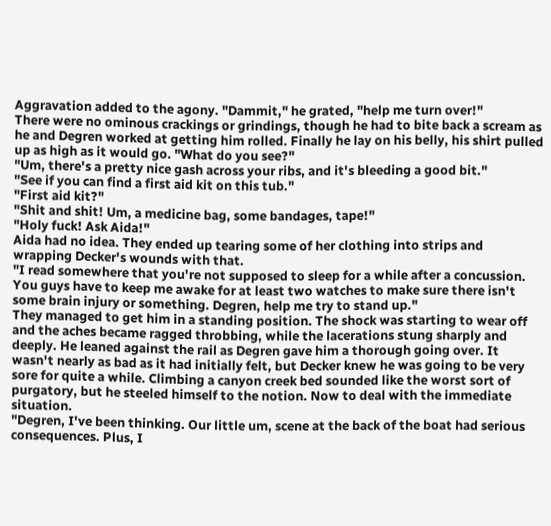Aggravation added to the agony. "Dammit," he grated, "help me turn over!"
There were no ominous crackings or grindings, though he had to bite back a scream as he and Degren worked at getting him rolled. Finally he lay on his belly, his shirt pulled up as high as it would go. "What do you see?"
"Um, there's a pretty nice gash across your ribs, and it's bleeding a good bit."
"See if you can find a first aid kit on this tub."
"First aid kit?"
"Shit and shit! Um, a medicine bag, some bandages, tape!"
"Holy fuck! Ask Aida!"
Aida had no idea. They ended up tearing some of her clothing into strips and wrapping Decker's wounds with that.
"I read somewhere that you're not supposed to sleep for a while after a concussion. You guys have to keep me awake for at least two watches to make sure there isn't some brain injury or something. Degren, help me try to stand up."
They managed to get him in a standing position. The shock was starting to wear off and the aches became ragged throbbing, while the lacerations stung sharply and deeply. He leaned against the rail as Degren gave him a thorough going over. It wasn't nearly as bad as it had initially felt, but Decker knew he was going to be very sore for quite a while. Climbing a canyon creek bed sounded like the worst sort of purgatory, but he steeled himself to the notion. Now to deal with the immediate situation.
"Degren, I've been thinking. Our little um, scene at the back of the boat had serious consequences. Plus, I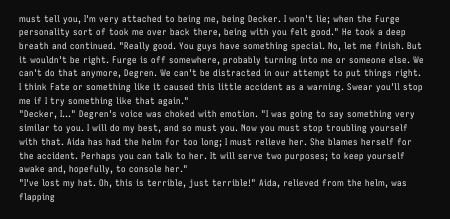must tell you, I'm very attached to being me, being Decker. I won't lie; when the Furge personality sort of took me over back there, being with you felt good." He took a deep breath and continued. "Really good. You guys have something special. No, let me finish. But it wouldn't be right. Furge is off somewhere, probably turning into me or someone else. We can't do that anymore, Degren. We can't be distracted in our attempt to put things right. I think Fate or something like it caused this little accident as a warning. Swear you'll stop me if I try something like that again."
"Decker, I..." Degren's voice was choked with emotion. "I was going to say something very similar to you. I will do my best, and so must you. Now you must stop troubling yourself with that. Aida has had the helm for too long; I must relieve her. She blames herself for the accident. Perhaps you can talk to her. It will serve two purposes; to keep yourself awake and, hopefully, to console her."
"I've lost my hat. Oh, this is terrible, just terrible!" Aida, relieved from the helm, was flapping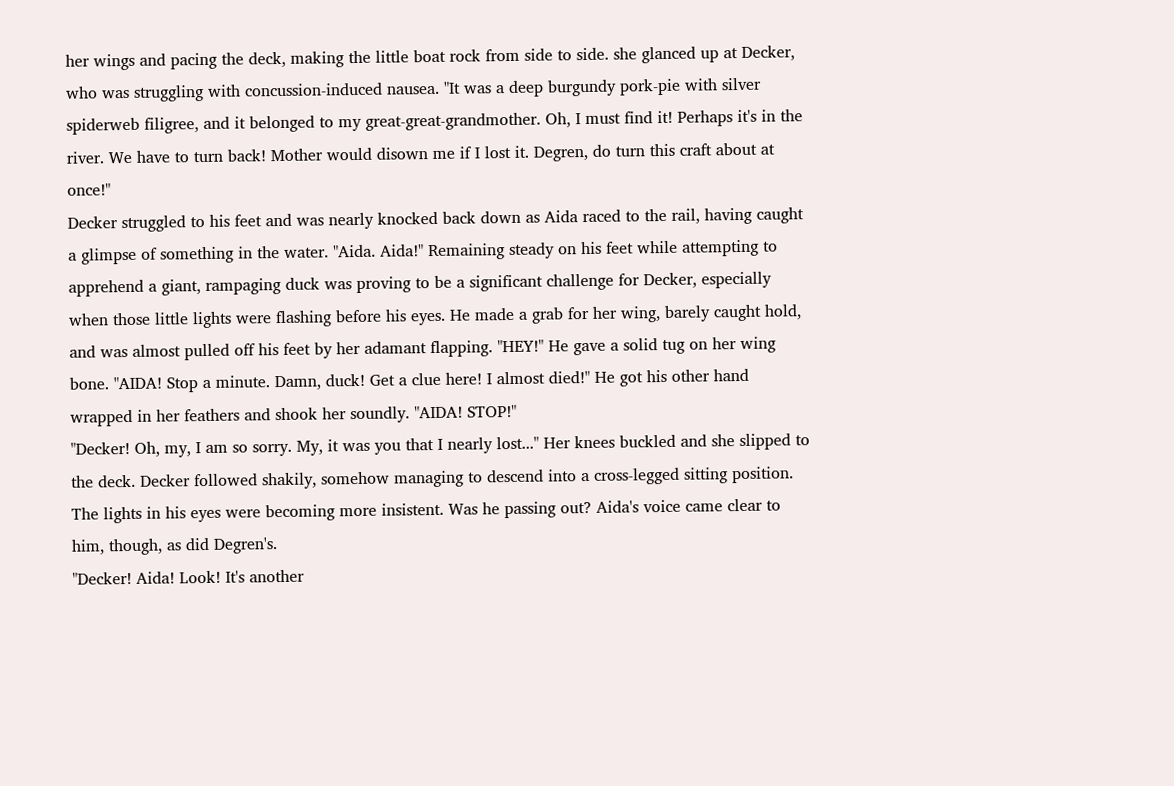her wings and pacing the deck, making the little boat rock from side to side. she glanced up at Decker, who was struggling with concussion-induced nausea. "It was a deep burgundy pork-pie with silver spiderweb filigree, and it belonged to my great-great-grandmother. Oh, I must find it! Perhaps it's in the river. We have to turn back! Mother would disown me if I lost it. Degren, do turn this craft about at once!"
Decker struggled to his feet and was nearly knocked back down as Aida raced to the rail, having caught a glimpse of something in the water. "Aida. Aida!" Remaining steady on his feet while attempting to apprehend a giant, rampaging duck was proving to be a significant challenge for Decker, especially when those little lights were flashing before his eyes. He made a grab for her wing, barely caught hold, and was almost pulled off his feet by her adamant flapping. "HEY!" He gave a solid tug on her wing bone. "AIDA! Stop a minute. Damn, duck! Get a clue here! I almost died!" He got his other hand wrapped in her feathers and shook her soundly. "AIDA! STOP!"
"Decker! Oh, my, I am so sorry. My, it was you that I nearly lost..." Her knees buckled and she slipped to the deck. Decker followed shakily, somehow managing to descend into a cross-legged sitting position. The lights in his eyes were becoming more insistent. Was he passing out? Aida's voice came clear to him, though, as did Degren's.
"Decker! Aida! Look! It's another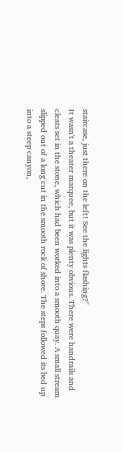staircase, just there on the left! See the lights flashing?"
It wasn't a theater marquee, but it was plenty obvious. There were handrails and cleats set in the stone, which had been worked into a smooth quay. A small stream slipped out of a long cut in the smooth rock of shore. The steps followed its bed up into a steep canyon,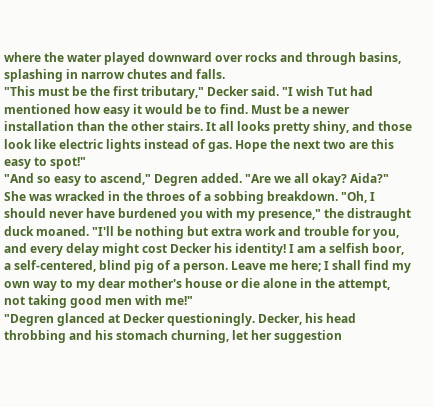where the water played downward over rocks and through basins, splashing in narrow chutes and falls.
"This must be the first tributary," Decker said. "I wish Tut had mentioned how easy it would be to find. Must be a newer installation than the other stairs. It all looks pretty shiny, and those look like electric lights instead of gas. Hope the next two are this easy to spot!"
"And so easy to ascend," Degren added. "Are we all okay? Aida?"
She was wracked in the throes of a sobbing breakdown. "Oh, I should never have burdened you with my presence," the distraught duck moaned. "I'll be nothing but extra work and trouble for you, and every delay might cost Decker his identity! I am a selfish boor, a self-centered, blind pig of a person. Leave me here; I shall find my own way to my dear mother's house or die alone in the attempt, not taking good men with me!"
"Degren glanced at Decker questioningly. Decker, his head throbbing and his stomach churning, let her suggestion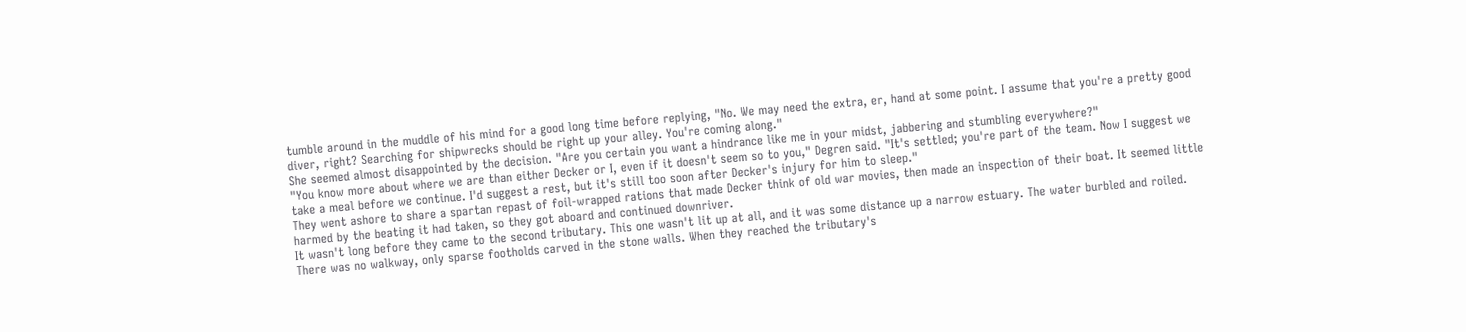tumble around in the muddle of his mind for a good long time before replying, "No. We may need the extra, er, hand at some point. I assume that you're a pretty good diver, right? Searching for shipwrecks should be right up your alley. You're coming along."
She seemed almost disappointed by the decision. "Are you certain you want a hindrance like me in your midst, jabbering and stumbling everywhere?"
"You know more about where we are than either Decker or I, even if it doesn't seem so to you," Degren said. "It's settled; you're part of the team. Now I suggest we take a meal before we continue. I'd suggest a rest, but it's still too soon after Decker's injury for him to sleep."
They went ashore to share a spartan repast of foil-wrapped rations that made Decker think of old war movies, then made an inspection of their boat. It seemed little harmed by the beating it had taken, so they got aboard and continued downriver.
It wasn't long before they came to the second tributary. This one wasn't lit up at all, and it was some distance up a narrow estuary. The water burbled and roiled. There was no walkway, only sparse footholds carved in the stone walls. When they reached the tributary's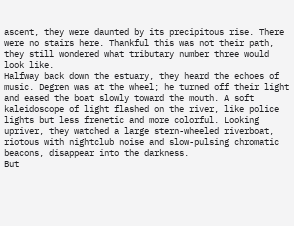ascent, they were daunted by its precipitous rise. There were no stairs here. Thankful this was not their path, they still wondered what tributary number three would look like.
Halfway back down the estuary, they heard the echoes of music. Degren was at the wheel; he turned off their light and eased the boat slowly toward the mouth. A soft kaleidoscope of light flashed on the river, like police lights but less frenetic and more colorful. Looking upriver, they watched a large stern-wheeled riverboat, riotous with nightclub noise and slow-pulsing chromatic beacons, disappear into the darkness.
But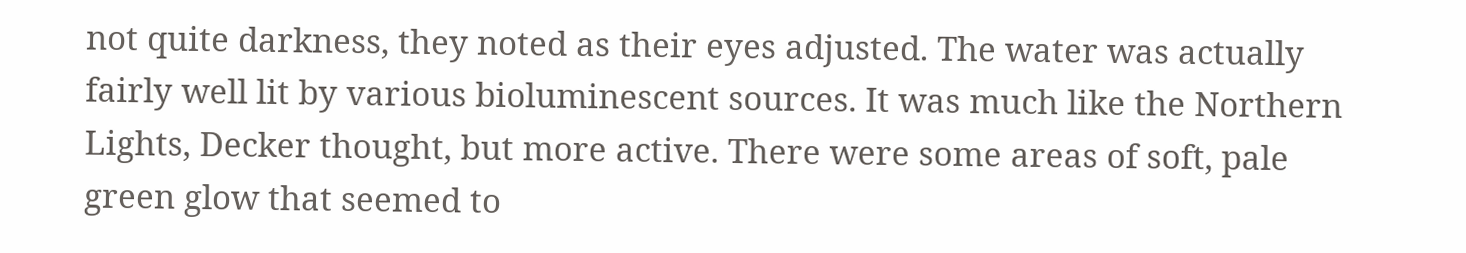not quite darkness, they noted as their eyes adjusted. The water was actually fairly well lit by various bioluminescent sources. It was much like the Northern Lights, Decker thought, but more active. There were some areas of soft, pale green glow that seemed to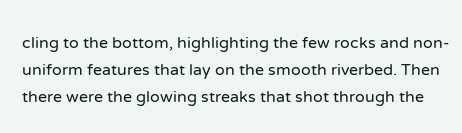cling to the bottom, highlighting the few rocks and non-uniform features that lay on the smooth riverbed. Then there were the glowing streaks that shot through the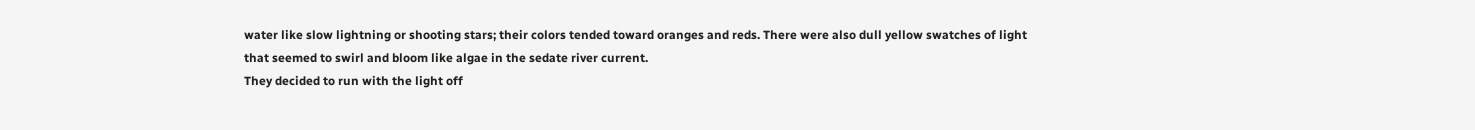water like slow lightning or shooting stars; their colors tended toward oranges and reds. There were also dull yellow swatches of light that seemed to swirl and bloom like algae in the sedate river current.
They decided to run with the light off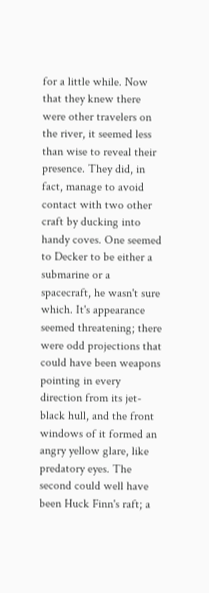for a little while. Now that they knew there were other travelers on the river, it seemed less than wise to reveal their presence. They did, in fact, manage to avoid contact with two other craft by ducking into handy coves. One seemed to Decker to be either a submarine or a spacecraft, he wasn't sure which. It's appearance seemed threatening; there were odd projections that could have been weapons pointing in every direction from its jet-black hull, and the front windows of it formed an angry yellow glare, like predatory eyes. The second could well have been Huck Finn's raft; a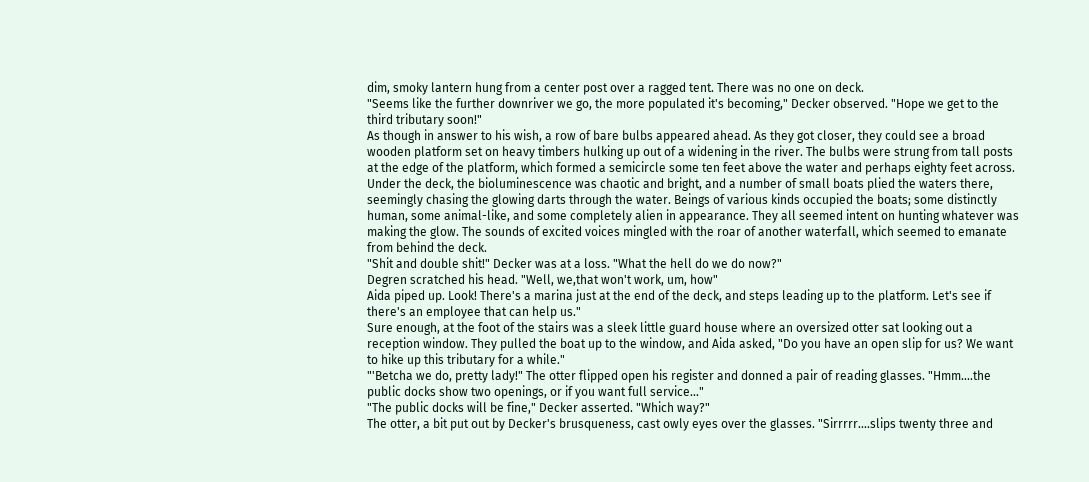dim, smoky lantern hung from a center post over a ragged tent. There was no one on deck.
"Seems like the further downriver we go, the more populated it's becoming," Decker observed. "Hope we get to the third tributary soon!"
As though in answer to his wish, a row of bare bulbs appeared ahead. As they got closer, they could see a broad wooden platform set on heavy timbers hulking up out of a widening in the river. The bulbs were strung from tall posts at the edge of the platform, which formed a semicircle some ten feet above the water and perhaps eighty feet across. Under the deck, the bioluminescence was chaotic and bright, and a number of small boats plied the waters there, seemingly chasing the glowing darts through the water. Beings of various kinds occupied the boats; some distinctly human, some animal-like, and some completely alien in appearance. They all seemed intent on hunting whatever was making the glow. The sounds of excited voices mingled with the roar of another waterfall, which seemed to emanate from behind the deck.
"Shit and double shit!" Decker was at a loss. "What the hell do we do now?"
Degren scratched his head. "Well, we,that won't work, um, how"
Aida piped up. Look! There's a marina just at the end of the deck, and steps leading up to the platform. Let's see if there's an employee that can help us."
Sure enough, at the foot of the stairs was a sleek little guard house where an oversized otter sat looking out a reception window. They pulled the boat up to the window, and Aida asked, "Do you have an open slip for us? We want to hike up this tributary for a while."
"'Betcha we do, pretty lady!" The otter flipped open his register and donned a pair of reading glasses. "Hmm....the public docks show two openings, or if you want full service..."
"The public docks will be fine," Decker asserted. "Which way?"
The otter, a bit put out by Decker's brusqueness, cast owly eyes over the glasses. "Sirrrrr....slips twenty three and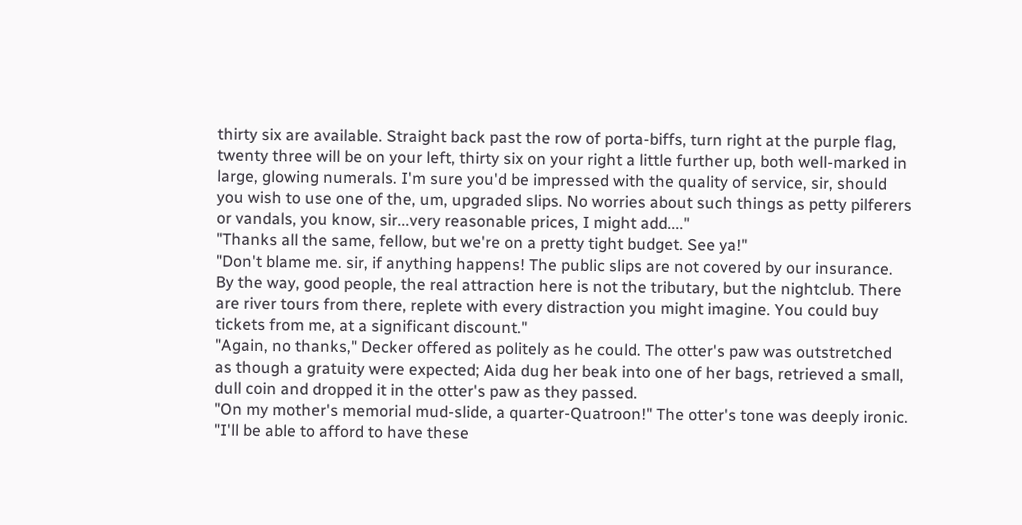thirty six are available. Straight back past the row of porta-biffs, turn right at the purple flag, twenty three will be on your left, thirty six on your right a little further up, both well-marked in large, glowing numerals. I'm sure you'd be impressed with the quality of service, sir, should you wish to use one of the, um, upgraded slips. No worries about such things as petty pilferers or vandals, you know, sir...very reasonable prices, I might add...."
"Thanks all the same, fellow, but we're on a pretty tight budget. See ya!"
"Don't blame me. sir, if anything happens! The public slips are not covered by our insurance. By the way, good people, the real attraction here is not the tributary, but the nightclub. There are river tours from there, replete with every distraction you might imagine. You could buy tickets from me, at a significant discount."
"Again, no thanks," Decker offered as politely as he could. The otter's paw was outstretched as though a gratuity were expected; Aida dug her beak into one of her bags, retrieved a small, dull coin and dropped it in the otter's paw as they passed.
"On my mother's memorial mud-slide, a quarter-Quatroon!" The otter's tone was deeply ironic. "I'll be able to afford to have these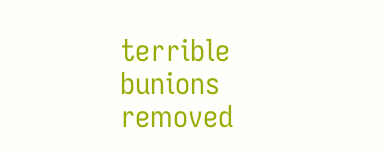terrible bunions removed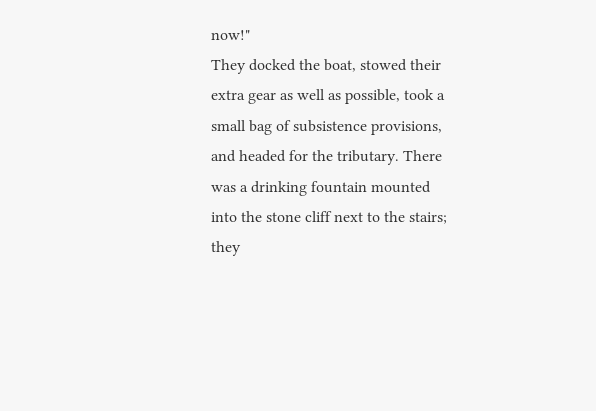now!"
They docked the boat, stowed their extra gear as well as possible, took a small bag of subsistence provisions, and headed for the tributary. There was a drinking fountain mounted into the stone cliff next to the stairs; they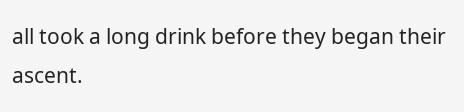all took a long drink before they began their ascent.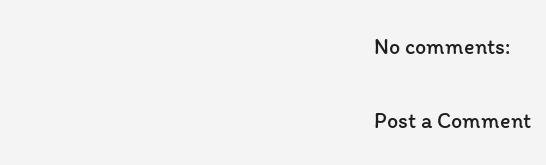No comments:

Post a Comment